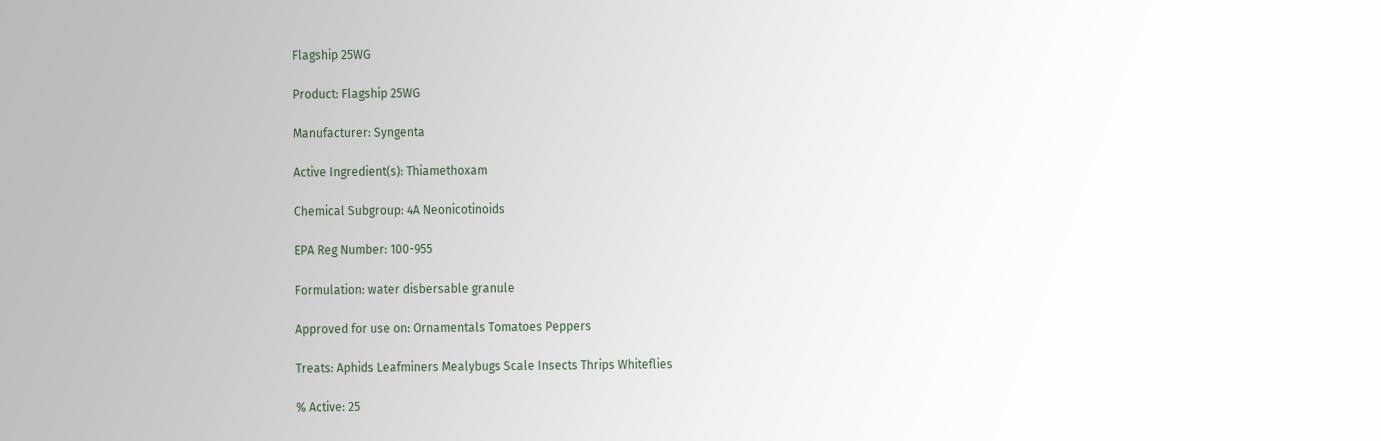Flagship 25WG

Product: Flagship 25WG

Manufacturer: Syngenta

Active Ingredient(s): Thiamethoxam

Chemical Subgroup: 4A Neonicotinoids

EPA Reg Number: 100-955

Formulation: water disbersable granule

Approved for use on: Ornamentals Tomatoes Peppers

Treats: Aphids Leafminers Mealybugs Scale Insects Thrips Whiteflies

% Active: 25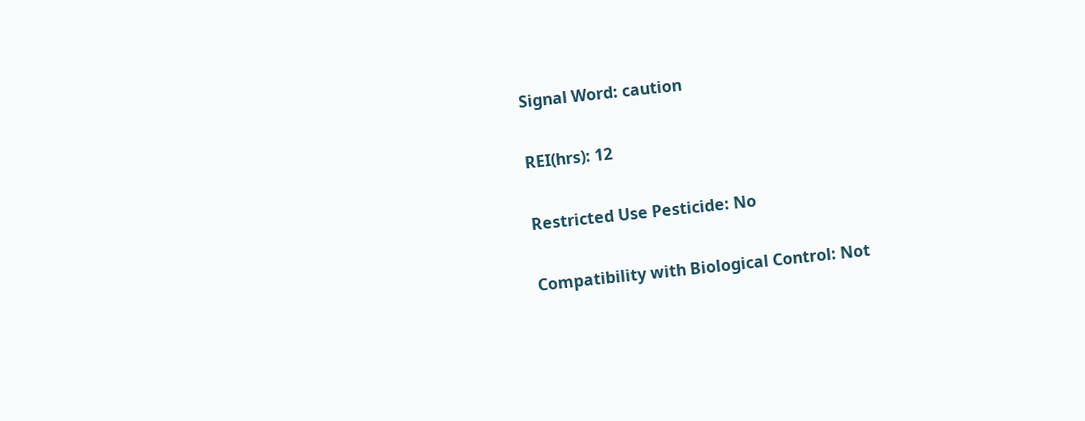Signal Word: caution

REI(hrs): 12

Restricted Use Pesticide: No

Compatibility with Biological Control: Not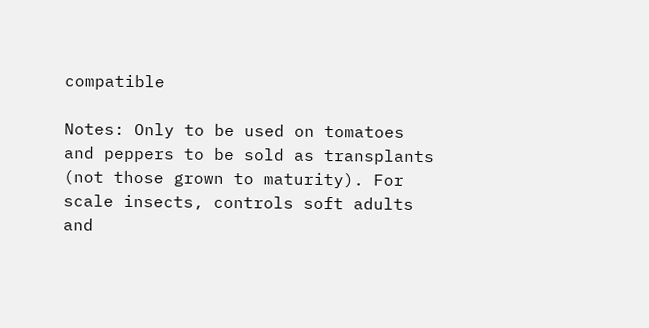compatible

Notes: Only to be used on tomatoes and peppers to be sold as transplants (not those grown to maturity). For scale insects, controls soft adults and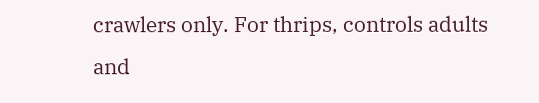crawlers only. For thrips, controls adults and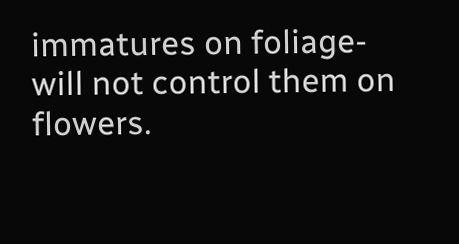immatures on foliage- will not control them on flowers.